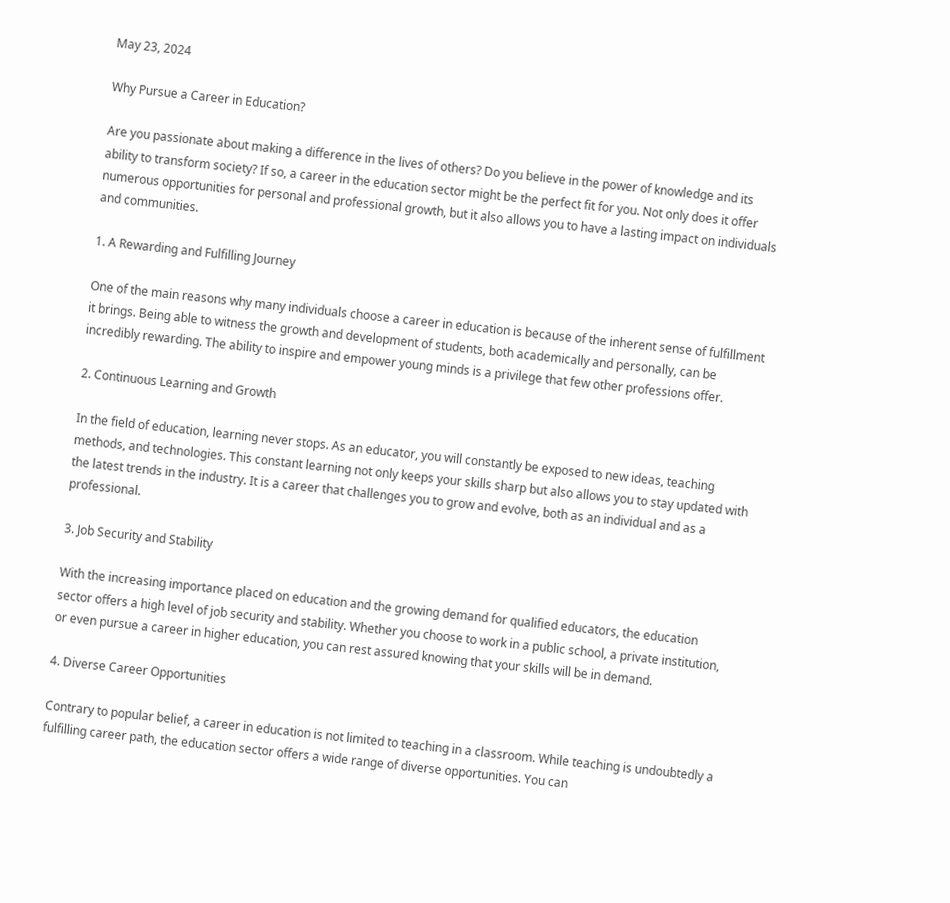May 23, 2024

Why Pursue a Career in Education?

Are you passionate about making a difference in the lives of others? Do you believe in the power of knowledge and its ability to transform society? If so, a career in the education sector might be the perfect fit for you. Not only does it offer numerous opportunities for personal and professional growth, but it also allows you to have a lasting impact on individuals and communities.

1. A Rewarding and Fulfilling Journey

One of the main reasons why many individuals choose a career in education is because of the inherent sense of fulfillment it brings. Being able to witness the growth and development of students, both academically and personally, can be incredibly rewarding. The ability to inspire and empower young minds is a privilege that few other professions offer.

2. Continuous Learning and Growth

In the field of education, learning never stops. As an educator, you will constantly be exposed to new ideas, teaching methods, and technologies. This constant learning not only keeps your skills sharp but also allows you to stay updated with the latest trends in the industry. It is a career that challenges you to grow and evolve, both as an individual and as a professional.

3. Job Security and Stability

With the increasing importance placed on education and the growing demand for qualified educators, the education sector offers a high level of job security and stability. Whether you choose to work in a public school, a private institution, or even pursue a career in higher education, you can rest assured knowing that your skills will be in demand.

4. Diverse Career Opportunities

Contrary to popular belief, a career in education is not limited to teaching in a classroom. While teaching is undoubtedly a fulfilling career path, the education sector offers a wide range of diverse opportunities. You can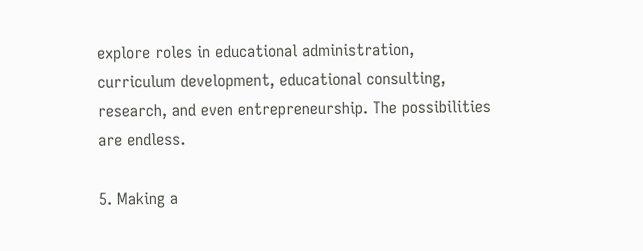explore roles in educational administration, curriculum development, educational consulting, research, and even entrepreneurship. The possibilities are endless.

5. Making a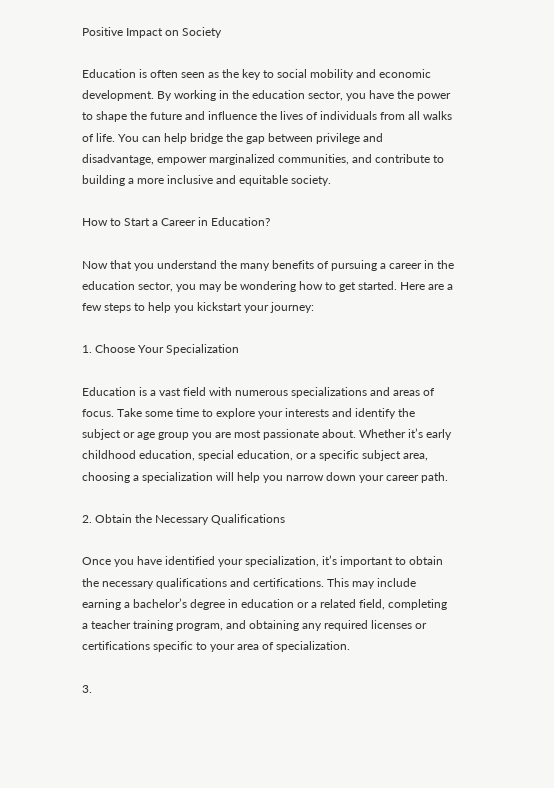Positive Impact on Society

Education is often seen as the key to social mobility and economic development. By working in the education sector, you have the power to shape the future and influence the lives of individuals from all walks of life. You can help bridge the gap between privilege and disadvantage, empower marginalized communities, and contribute to building a more inclusive and equitable society.

How to Start a Career in Education?

Now that you understand the many benefits of pursuing a career in the education sector, you may be wondering how to get started. Here are a few steps to help you kickstart your journey:

1. Choose Your Specialization

Education is a vast field with numerous specializations and areas of focus. Take some time to explore your interests and identify the subject or age group you are most passionate about. Whether it’s early childhood education, special education, or a specific subject area, choosing a specialization will help you narrow down your career path.

2. Obtain the Necessary Qualifications

Once you have identified your specialization, it’s important to obtain the necessary qualifications and certifications. This may include earning a bachelor’s degree in education or a related field, completing a teacher training program, and obtaining any required licenses or certifications specific to your area of specialization.

3.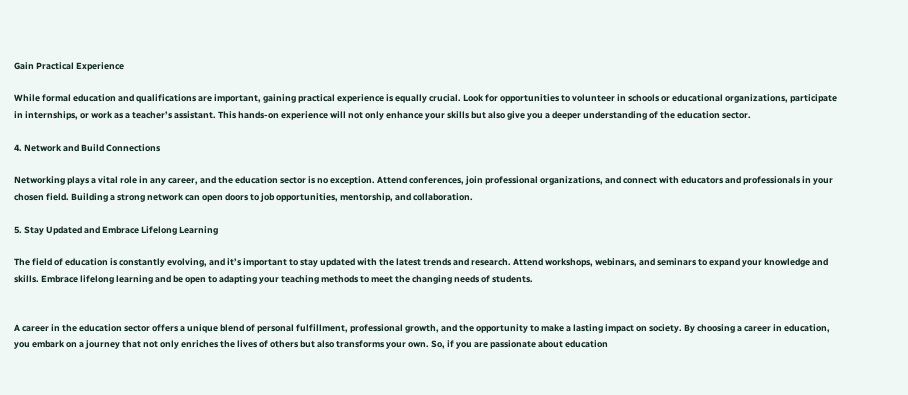Gain Practical Experience

While formal education and qualifications are important, gaining practical experience is equally crucial. Look for opportunities to volunteer in schools or educational organizations, participate in internships, or work as a teacher’s assistant. This hands-on experience will not only enhance your skills but also give you a deeper understanding of the education sector.

4. Network and Build Connections

Networking plays a vital role in any career, and the education sector is no exception. Attend conferences, join professional organizations, and connect with educators and professionals in your chosen field. Building a strong network can open doors to job opportunities, mentorship, and collaboration.

5. Stay Updated and Embrace Lifelong Learning

The field of education is constantly evolving, and it’s important to stay updated with the latest trends and research. Attend workshops, webinars, and seminars to expand your knowledge and skills. Embrace lifelong learning and be open to adapting your teaching methods to meet the changing needs of students.


A career in the education sector offers a unique blend of personal fulfillment, professional growth, and the opportunity to make a lasting impact on society. By choosing a career in education, you embark on a journey that not only enriches the lives of others but also transforms your own. So, if you are passionate about education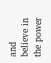and believe in the power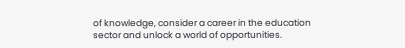of knowledge, consider a career in the education sector and unlock a world of opportunities.